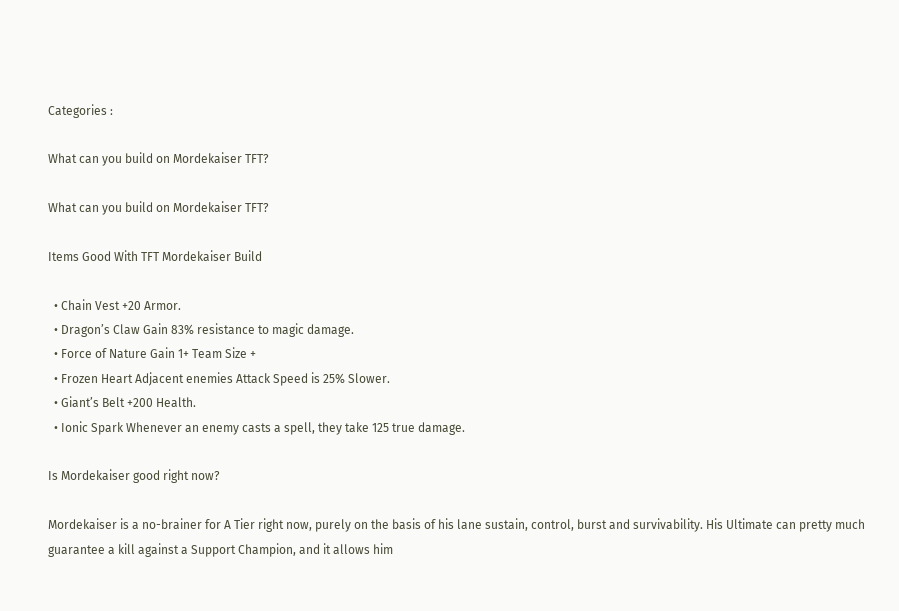Categories :

What can you build on Mordekaiser TFT?

What can you build on Mordekaiser TFT?

Items Good With TFT Mordekaiser Build

  • Chain Vest +20 Armor.
  • Dragon’s Claw Gain 83% resistance to magic damage.
  • Force of Nature Gain 1+ Team Size +
  • Frozen Heart Adjacent enemies Attack Speed is 25% Slower.
  • Giant’s Belt +200 Health.
  • Ionic Spark Whenever an enemy casts a spell, they take 125 true damage.

Is Mordekaiser good right now?

Mordekaiser is a no-brainer for A Tier right now, purely on the basis of his lane sustain, control, burst and survivability. His Ultimate can pretty much guarantee a kill against a Support Champion, and it allows him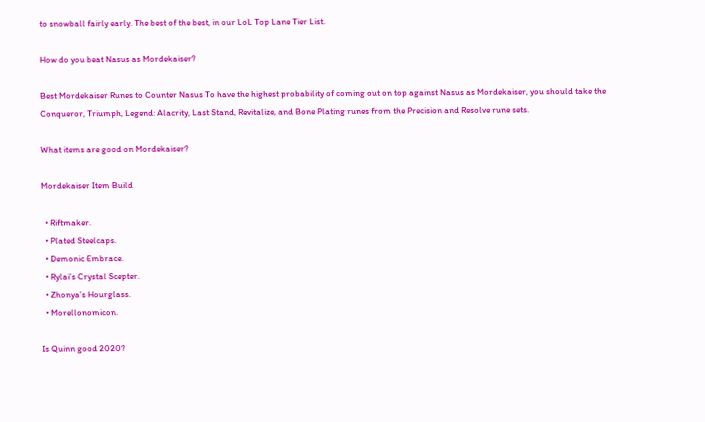to snowball fairly early. The best of the best, in our LoL Top Lane Tier List.

How do you beat Nasus as Mordekaiser?

Best Mordekaiser Runes to Counter Nasus To have the highest probability of coming out on top against Nasus as Mordekaiser, you should take the Conqueror, Triumph, Legend: Alacrity, Last Stand, Revitalize, and Bone Plating runes from the Precision and Resolve rune sets.

What items are good on Mordekaiser?

Mordekaiser Item Build

  • Riftmaker.
  • Plated Steelcaps.
  • Demonic Embrace.
  • Rylai’s Crystal Scepter.
  • Zhonya’s Hourglass.
  • Morellonomicon.

Is Quinn good 2020?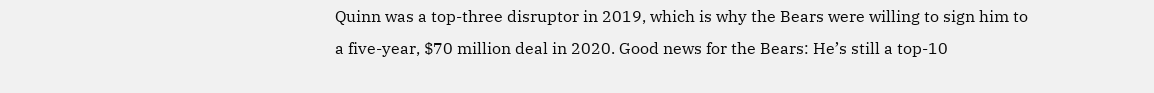Quinn was a top-three disruptor in 2019, which is why the Bears were willing to sign him to a five-year, $70 million deal in 2020. Good news for the Bears: He’s still a top-10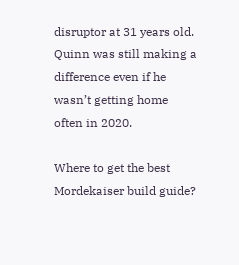disruptor at 31 years old. Quinn was still making a difference even if he wasn’t getting home often in 2020.

Where to get the best Mordekaiser build guide?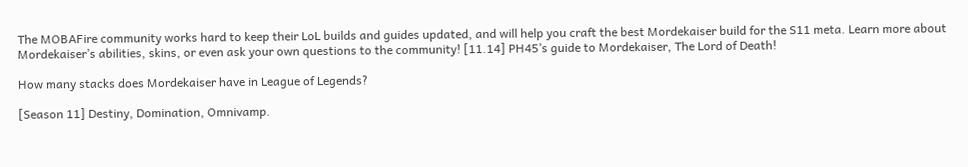The MOBAFire community works hard to keep their LoL builds and guides updated, and will help you craft the best Mordekaiser build for the S11 meta. Learn more about Mordekaiser’s abilities, skins, or even ask your own questions to the community! [11.14] PH45’s guide to Mordekaiser, The Lord of Death!

How many stacks does Mordekaiser have in League of Legends?

[Season 11] Destiny, Domination, Omnivamp.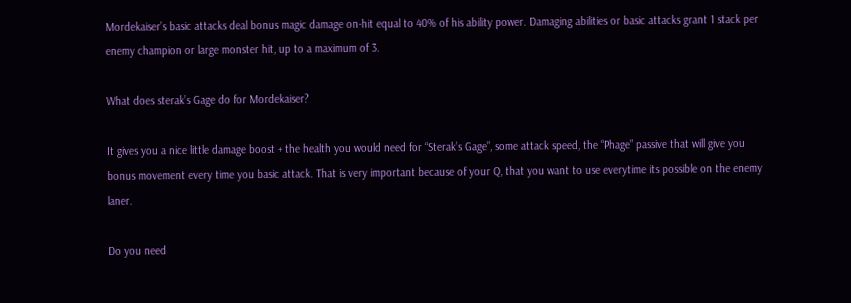Mordekaiser’s basic attacks deal bonus magic damage on-hit equal to 40% of his ability power. Damaging abilities or basic attacks grant 1 stack per enemy champion or large monster hit, up to a maximum of 3.

What does sterak’s Gage do for Mordekaiser?

It gives you a nice little damage boost + the health you would need for “Sterak’s Gage”, some attack speed, the “Phage” passive that will give you bonus movement every time you basic attack. That is very important because of your Q, that you want to use everytime its possible on the enemy laner.

Do you need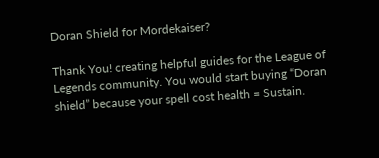Doran Shield for Mordekaiser?

Thank You! creating helpful guides for the League of Legends community. You would start buying “Doran shield” because your spell cost health = Sustain.